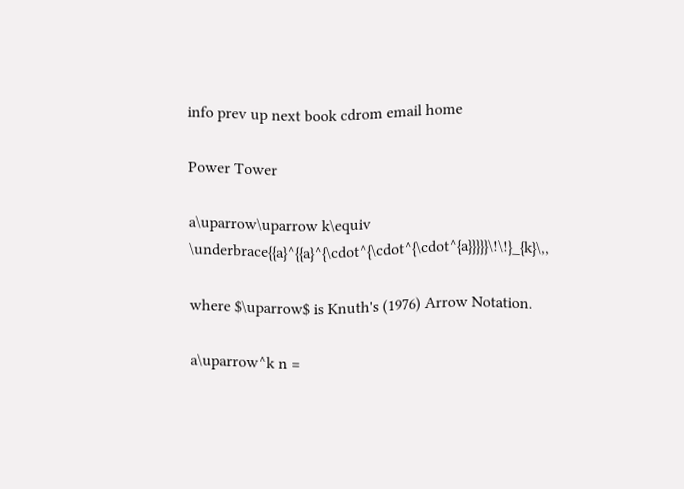info prev up next book cdrom email home

Power Tower

a\uparrow\uparrow k\equiv \underbrace{{a}^{{a}^{\cdot^{\cdot^{\cdot^{a}}}}}\!\!}_{k}\,,

where $\uparrow$ is Knuth's (1976) Arrow Notation.

a\uparrow^k n =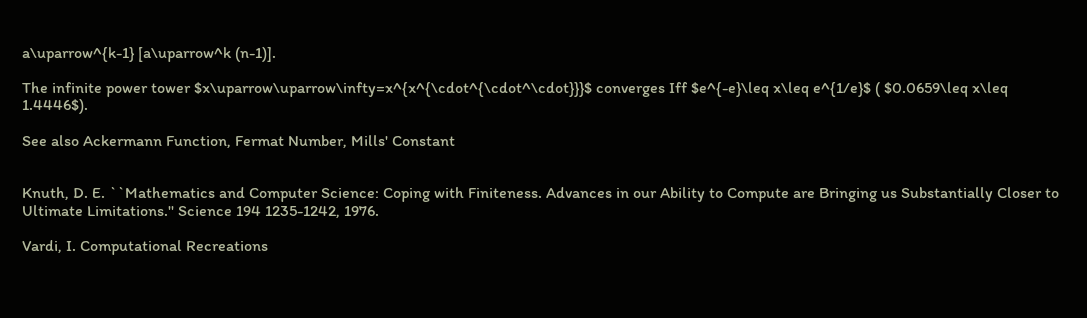a\uparrow^{k-1} [a\uparrow^k (n-1)].

The infinite power tower $x\uparrow\uparrow\infty=x^{x^{\cdot^{\cdot^\cdot}}}$ converges Iff $e^{-e}\leq x\leq e^{1/e}$ ( $0.0659\leq x\leq 1.4446$).

See also Ackermann Function, Fermat Number, Mills' Constant


Knuth, D. E. ``Mathematics and Computer Science: Coping with Finiteness. Advances in our Ability to Compute are Bringing us Substantially Closer to Ultimate Limitations.'' Science 194 1235-1242, 1976.

Vardi, I. Computational Recreations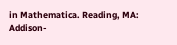in Mathematica. Reading, MA: Addison-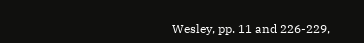Wesley, pp. 11 and 226-229,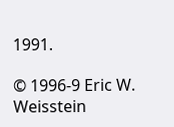1991.

© 1996-9 Eric W. Weisstein